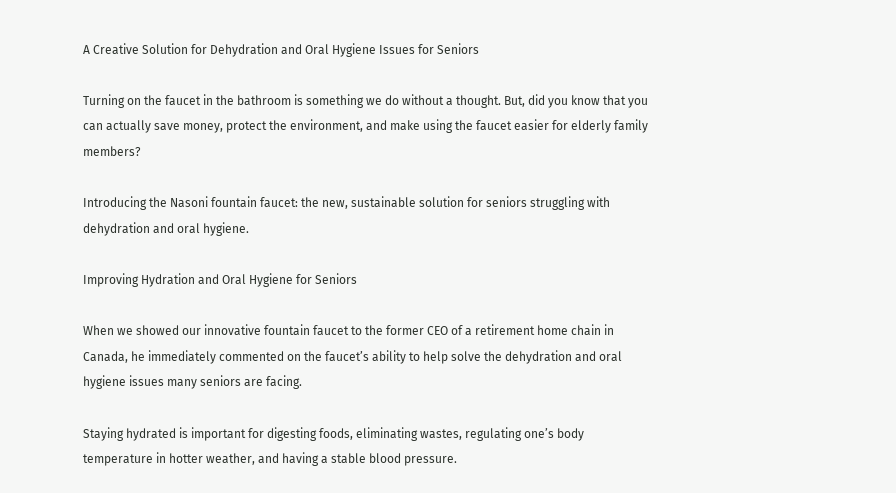A Creative Solution for Dehydration and Oral Hygiene Issues for Seniors

Turning on the faucet in the bathroom is something we do without a thought. But, did you know that you can actually save money, protect the environment, and make using the faucet easier for elderly family members?

Introducing the Nasoni fountain faucet: the new, sustainable solution for seniors struggling with dehydration and oral hygiene.

Improving Hydration and Oral Hygiene for Seniors

When we showed our innovative fountain faucet to the former CEO of a retirement home chain in Canada, he immediately commented on the faucet’s ability to help solve the dehydration and oral hygiene issues many seniors are facing.

Staying hydrated is important for digesting foods, eliminating wastes, regulating one’s body temperature in hotter weather, and having a stable blood pressure.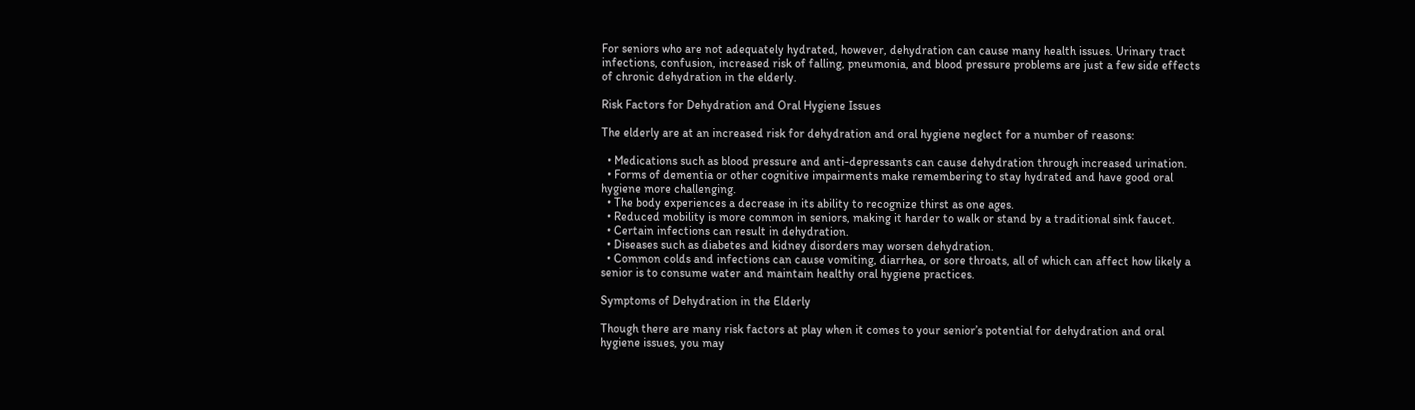For seniors who are not adequately hydrated, however, dehydration can cause many health issues. Urinary tract infections, confusion, increased risk of falling, pneumonia, and blood pressure problems are just a few side effects of chronic dehydration in the elderly.

Risk Factors for Dehydration and Oral Hygiene Issues

The elderly are at an increased risk for dehydration and oral hygiene neglect for a number of reasons:

  • Medications such as blood pressure and anti-depressants can cause dehydration through increased urination.
  • Forms of dementia or other cognitive impairments make remembering to stay hydrated and have good oral hygiene more challenging.
  • The body experiences a decrease in its ability to recognize thirst as one ages.
  • Reduced mobility is more common in seniors, making it harder to walk or stand by a traditional sink faucet.
  • Certain infections can result in dehydration.
  • Diseases such as diabetes and kidney disorders may worsen dehydration.
  • Common colds and infections can cause vomiting, diarrhea, or sore throats, all of which can affect how likely a senior is to consume water and maintain healthy oral hygiene practices.

Symptoms of Dehydration in the Elderly

Though there are many risk factors at play when it comes to your senior’s potential for dehydration and oral hygiene issues, you may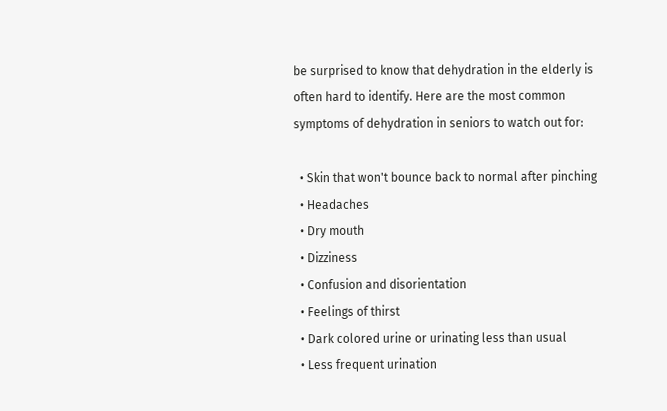be surprised to know that dehydration in the elderly is often hard to identify. Here are the most common symptoms of dehydration in seniors to watch out for:

  • Skin that won't bounce back to normal after pinching
  • Headaches
  • Dry mouth
  • Dizziness
  • Confusion and disorientation
  • Feelings of thirst
  • Dark colored urine or urinating less than usual
  • Less frequent urination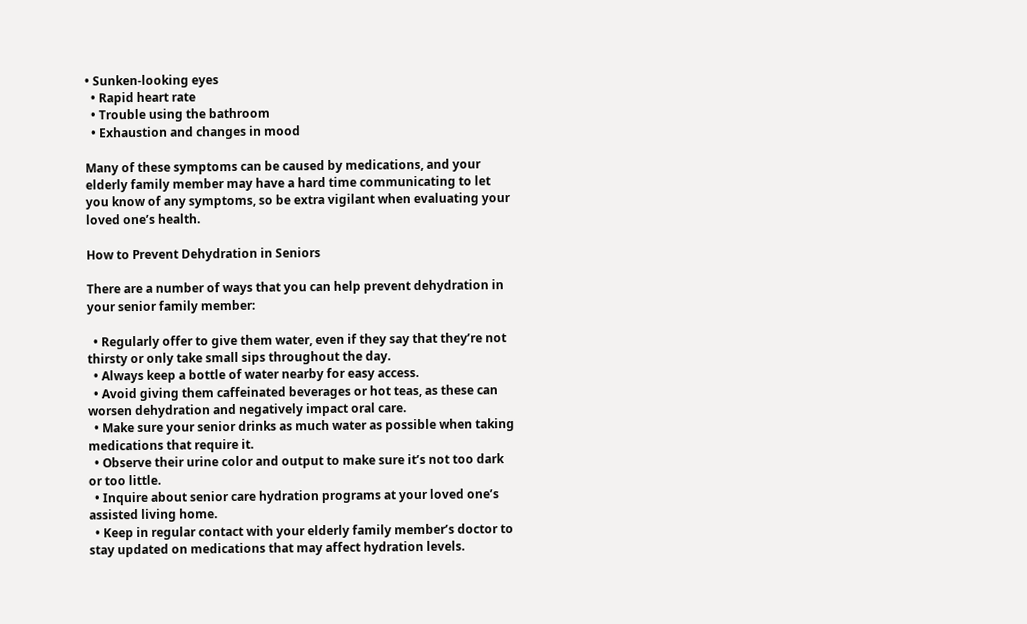• Sunken-looking eyes
  • Rapid heart rate
  • Trouble using the bathroom
  • Exhaustion and changes in mood

Many of these symptoms can be caused by medications, and your elderly family member may have a hard time communicating to let you know of any symptoms, so be extra vigilant when evaluating your loved one’s health.

How to Prevent Dehydration in Seniors

There are a number of ways that you can help prevent dehydration in your senior family member:

  • Regularly offer to give them water, even if they say that they’re not thirsty or only take small sips throughout the day.
  • Always keep a bottle of water nearby for easy access.
  • Avoid giving them caffeinated beverages or hot teas, as these can worsen dehydration and negatively impact oral care.
  • Make sure your senior drinks as much water as possible when taking medications that require it.
  • Observe their urine color and output to make sure it’s not too dark or too little.
  • Inquire about senior care hydration programs at your loved one’s assisted living home.
  • Keep in regular contact with your elderly family member’s doctor to stay updated on medications that may affect hydration levels.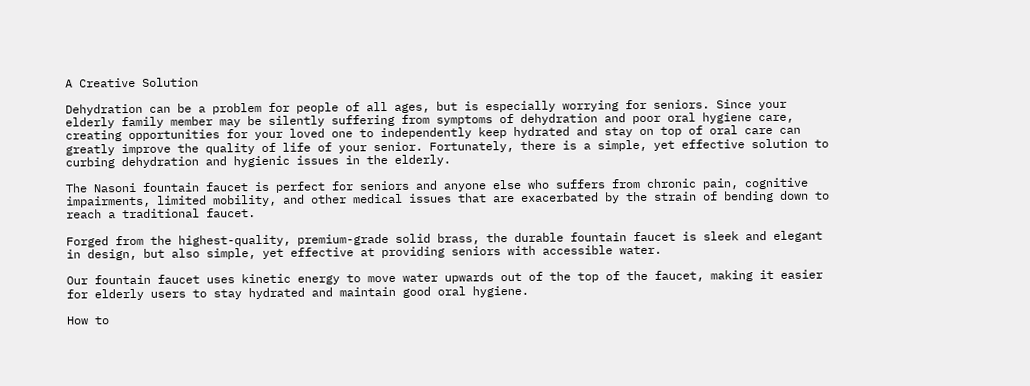A Creative Solution

Dehydration can be a problem for people of all ages, but is especially worrying for seniors. Since your elderly family member may be silently suffering from symptoms of dehydration and poor oral hygiene care, creating opportunities for your loved one to independently keep hydrated and stay on top of oral care can greatly improve the quality of life of your senior. Fortunately, there is a simple, yet effective solution to curbing dehydration and hygienic issues in the elderly.

The Nasoni fountain faucet is perfect for seniors and anyone else who suffers from chronic pain, cognitive impairments, limited mobility, and other medical issues that are exacerbated by the strain of bending down to reach a traditional faucet.

Forged from the highest-quality, premium-grade solid brass, the durable fountain faucet is sleek and elegant in design, but also simple, yet effective at providing seniors with accessible water.

Our fountain faucet uses kinetic energy to move water upwards out of the top of the faucet, making it easier for elderly users to stay hydrated and maintain good oral hygiene.

How to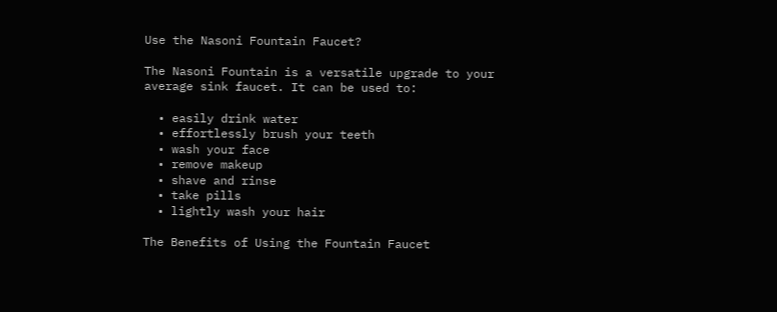Use the Nasoni Fountain Faucet?

The Nasoni Fountain is a versatile upgrade to your average sink faucet. It can be used to:

  • easily drink water
  • effortlessly brush your teeth
  • wash your face
  • remove makeup
  • shave and rinse
  • take pills
  • lightly wash your hair

The Benefits of Using the Fountain Faucet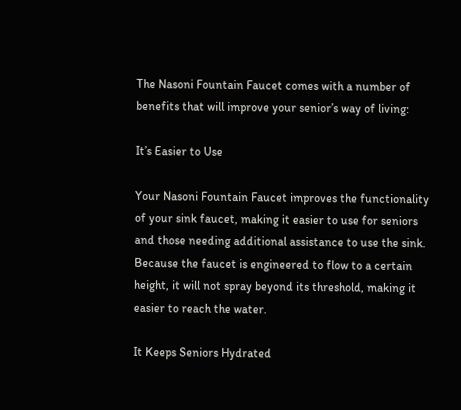The Nasoni Fountain Faucet comes with a number of benefits that will improve your senior’s way of living:

It’s Easier to Use

Your Nasoni Fountain Faucet improves the functionality of your sink faucet, making it easier to use for seniors and those needing additional assistance to use the sink. Because the faucet is engineered to flow to a certain height, it will not spray beyond its threshold, making it easier to reach the water.

It Keeps Seniors Hydrated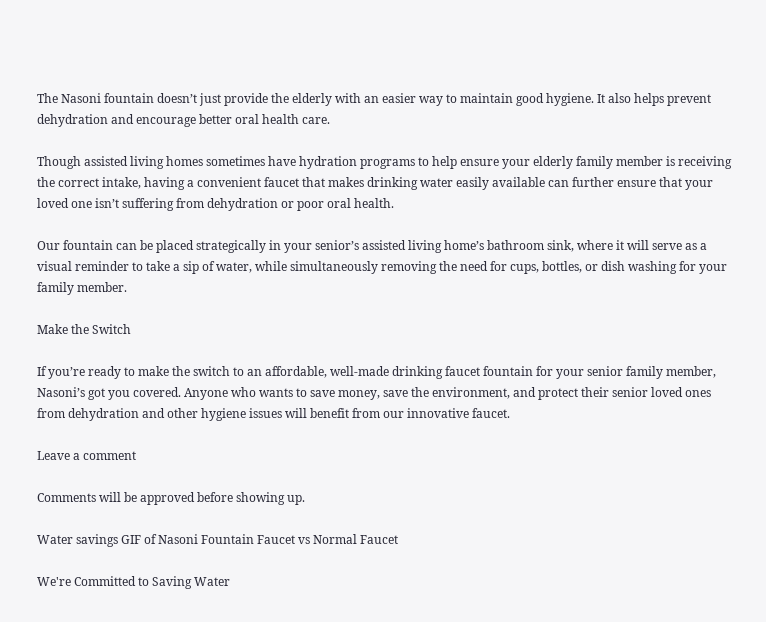The Nasoni fountain doesn’t just provide the elderly with an easier way to maintain good hygiene. It also helps prevent dehydration and encourage better oral health care.

Though assisted living homes sometimes have hydration programs to help ensure your elderly family member is receiving the correct intake, having a convenient faucet that makes drinking water easily available can further ensure that your loved one isn’t suffering from dehydration or poor oral health.

Our fountain can be placed strategically in your senior’s assisted living home’s bathroom sink, where it will serve as a visual reminder to take a sip of water, while simultaneously removing the need for cups, bottles, or dish washing for your family member.

Make the Switch

If you’re ready to make the switch to an affordable, well-made drinking faucet fountain for your senior family member, Nasoni’s got you covered. Anyone who wants to save money, save the environment, and protect their senior loved ones from dehydration and other hygiene issues will benefit from our innovative faucet.

Leave a comment

Comments will be approved before showing up.

Water savings GIF of Nasoni Fountain Faucet vs Normal Faucet

We're Committed to Saving Water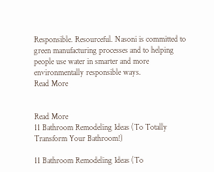Responsible. Resourceful. Nasoni is committed to green manufacturing processes and to helping people use water in smarter and more environmentally responsible ways.
Read More


Read More
11 Bathroom Remodeling Ideas (To Totally Transform Your Bathroom!)

11 Bathroom Remodeling Ideas (To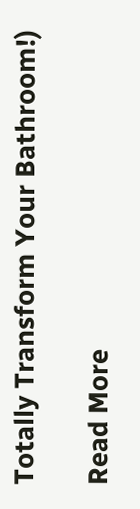Totally Transform Your Bathroom!)

Read More